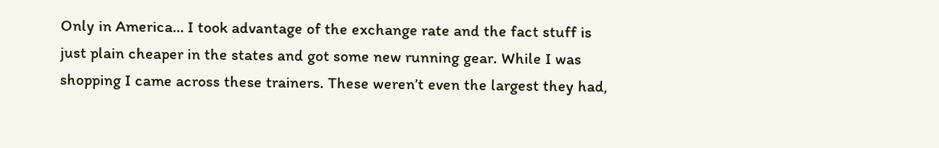Only in America… I took advantage of the exchange rate and the fact stuff is just plain cheaper in the states and got some new running gear. While I was shopping I came across these trainers. These weren’t even the largest they had,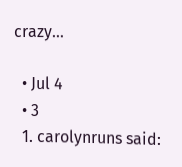crazy…

  • Jul 4
  • 3
  1. carolynruns said: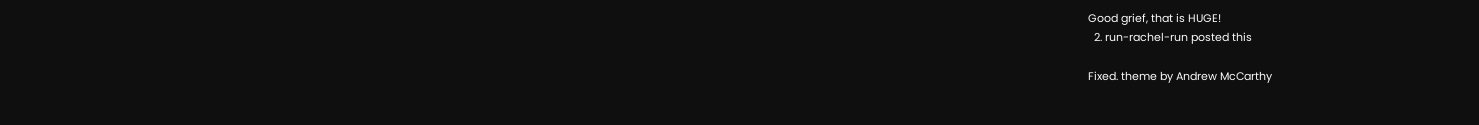Good grief, that is HUGE!
  2. run-rachel-run posted this

Fixed. theme by Andrew McCarthy